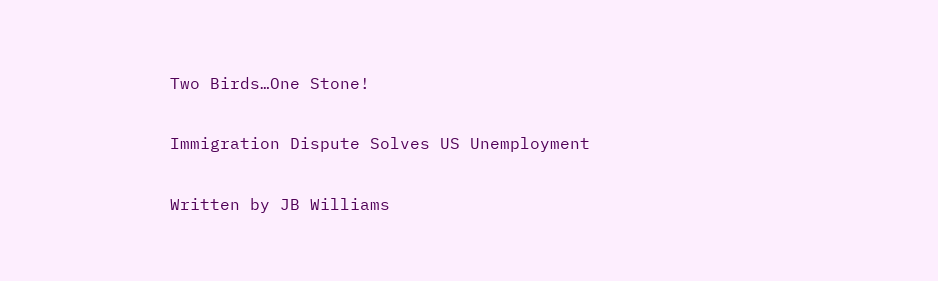Two Birds…One Stone!

Immigration Dispute Solves US Unemployment

Written by JB Williams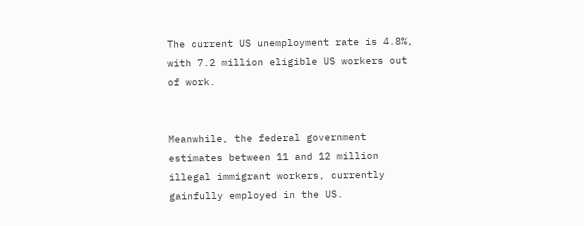The current US unemployment rate is 4.8%, with 7.2 million eligible US workers out of work.


Meanwhile, the federal government estimates between 11 and 12 million illegal immigrant workers, currently gainfully employed in the US.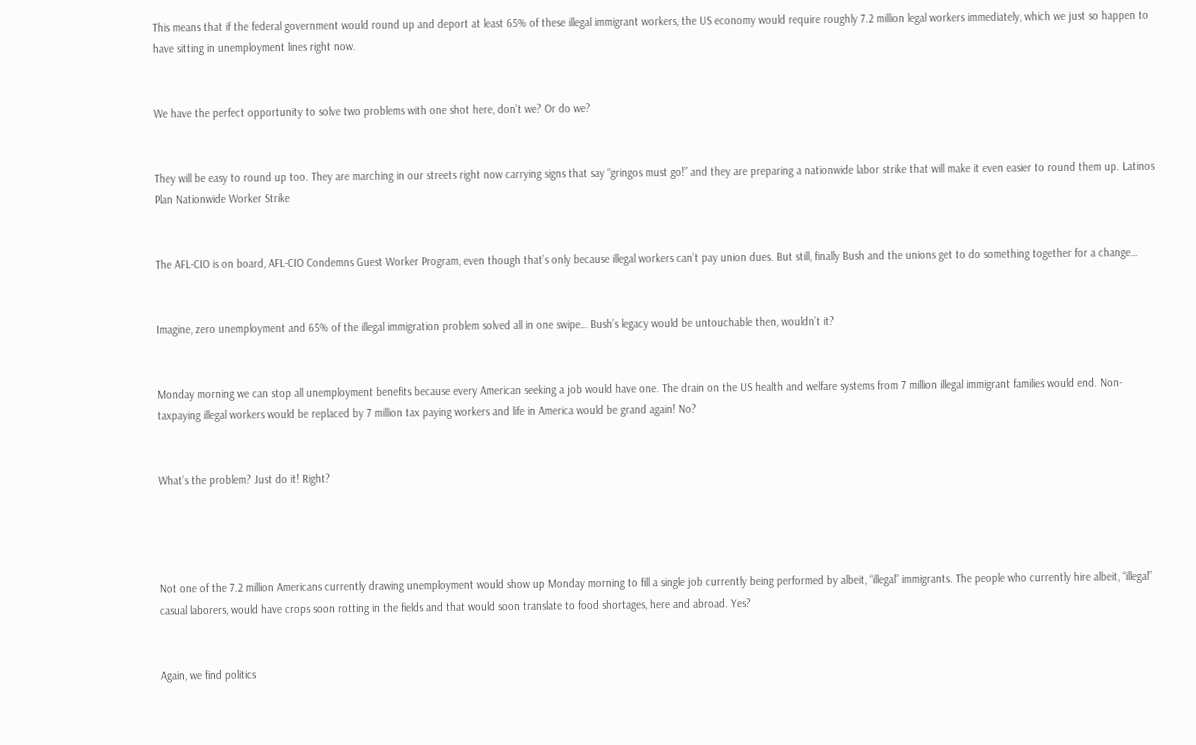This means that if the federal government would round up and deport at least 65% of these illegal immigrant workers, the US economy would require roughly 7.2 million legal workers immediately, which we just so happen to have sitting in unemployment lines right now.


We have the perfect opportunity to solve two problems with one shot here, don’t we? Or do we?


They will be easy to round up too. They are marching in our streets right now carrying signs that say “gringos must go!” and they are preparing a nationwide labor strike that will make it even easier to round them up. Latinos Plan Nationwide Worker Strike


The AFL-CIO is on board, AFL-CIO Condemns Guest Worker Program, even though that’s only because illegal workers can’t pay union dues. But still, finally Bush and the unions get to do something together for a change…


Imagine, zero unemployment and 65% of the illegal immigration problem solved all in one swipe… Bush’s legacy would be untouchable then, wouldn’t it?


Monday morning we can stop all unemployment benefits because every American seeking a job would have one. The drain on the US health and welfare systems from 7 million illegal immigrant families would end. Non-taxpaying illegal workers would be replaced by 7 million tax paying workers and life in America would be grand again! No?


What’s the problem? Just do it! Right?




Not one of the 7.2 million Americans currently drawing unemployment would show up Monday morning to fill a single job currently being performed by albeit, “illegal” immigrants. The people who currently hire albeit, “illegal” casual laborers, would have crops soon rotting in the fields and that would soon translate to food shortages, here and abroad. Yes?


Again, we find politics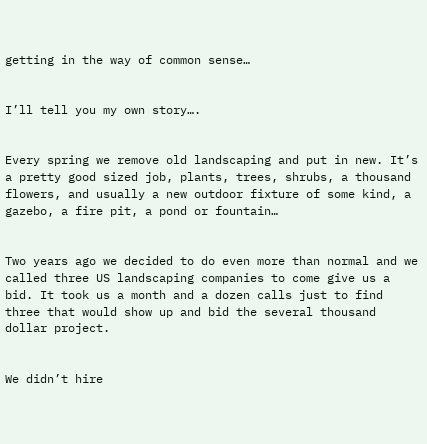getting in the way of common sense…


I’ll tell you my own story….


Every spring we remove old landscaping and put in new. It’s a pretty good sized job, plants, trees, shrubs, a thousand flowers, and usually a new outdoor fixture of some kind, a gazebo, a fire pit, a pond or fountain…


Two years ago we decided to do even more than normal and we called three US landscaping companies to come give us a bid. It took us a month and a dozen calls just to find three that would show up and bid the several thousand dollar project.


We didn’t hire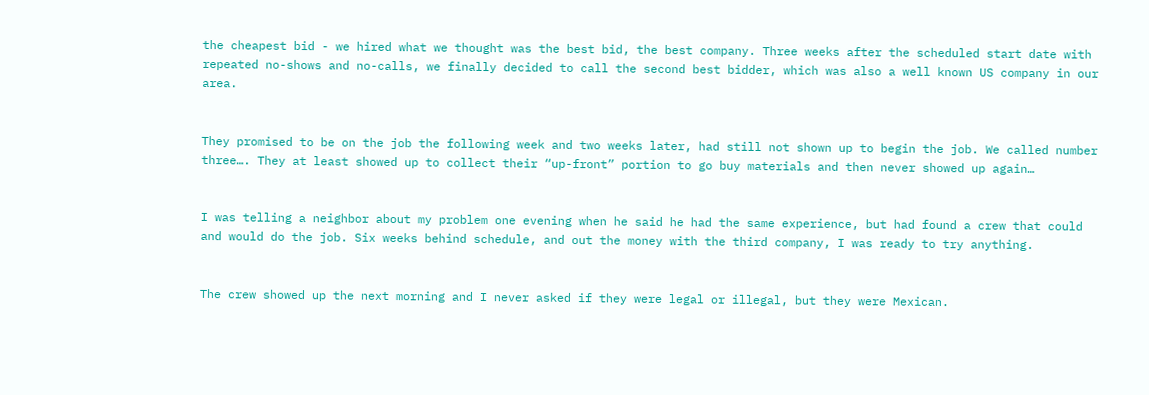the cheapest bid - we hired what we thought was the best bid, the best company. Three weeks after the scheduled start date with repeated no-shows and no-calls, we finally decided to call the second best bidder, which was also a well known US company in our area.


They promised to be on the job the following week and two weeks later, had still not shown up to begin the job. We called number three…. They at least showed up to collect their “up-front” portion to go buy materials and then never showed up again…


I was telling a neighbor about my problem one evening when he said he had the same experience, but had found a crew that could and would do the job. Six weeks behind schedule, and out the money with the third company, I was ready to try anything.


The crew showed up the next morning and I never asked if they were legal or illegal, but they were Mexican.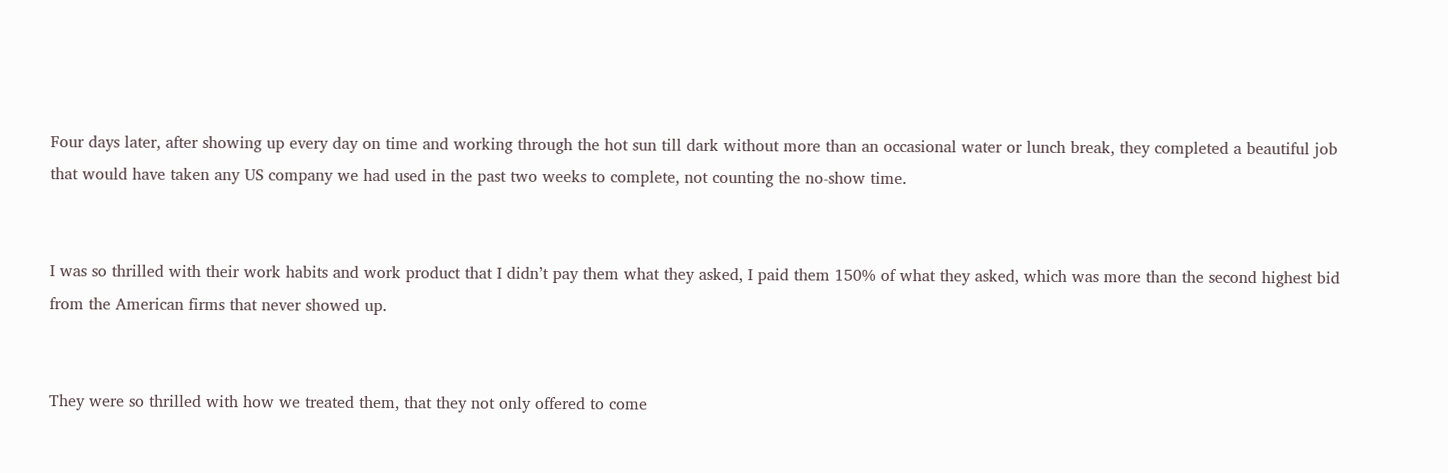Four days later, after showing up every day on time and working through the hot sun till dark without more than an occasional water or lunch break, they completed a beautiful job that would have taken any US company we had used in the past two weeks to complete, not counting the no-show time.


I was so thrilled with their work habits and work product that I didn’t pay them what they asked, I paid them 150% of what they asked, which was more than the second highest bid from the American firms that never showed up.


They were so thrilled with how we treated them, that they not only offered to come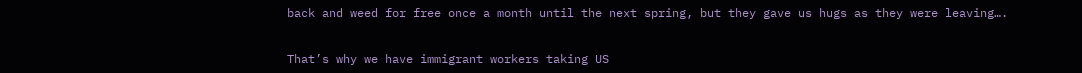back and weed for free once a month until the next spring, but they gave us hugs as they were leaving….


That’s why we have immigrant workers taking US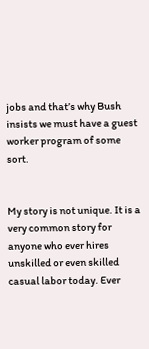jobs and that’s why Bush insists we must have a guest worker program of some sort.


My story is not unique. It is a very common story for anyone who ever hires unskilled or even skilled casual labor today. Ever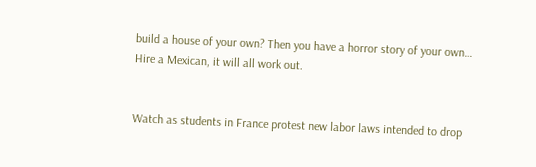build a house of your own? Then you have a horror story of your own… Hire a Mexican, it will all work out.


Watch as students in France protest new labor laws intended to drop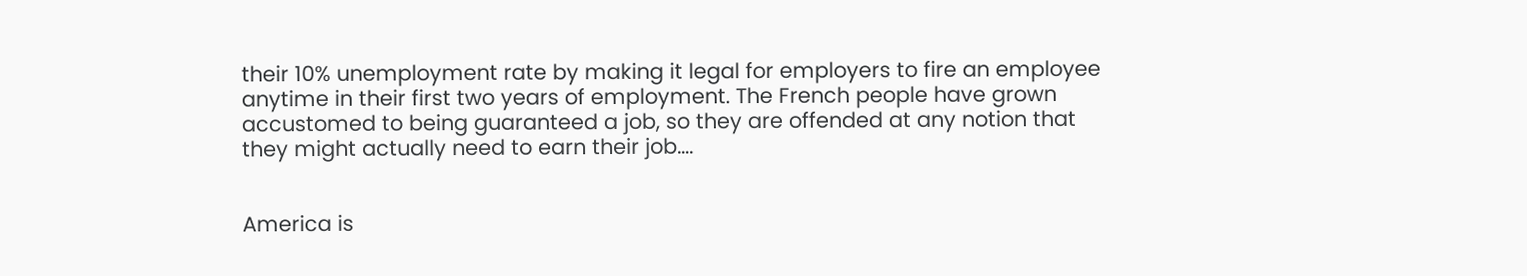their 10% unemployment rate by making it legal for employers to fire an employee anytime in their first two years of employment. The French people have grown accustomed to being guaranteed a job, so they are offended at any notion that they might actually need to earn their job….


America is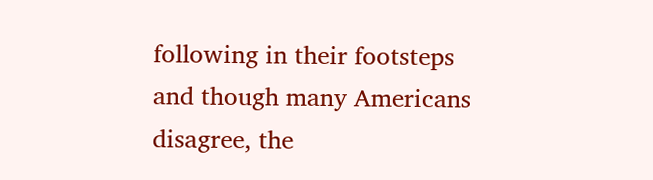following in their footsteps and though many Americans disagree, the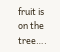fruit is on the tree….